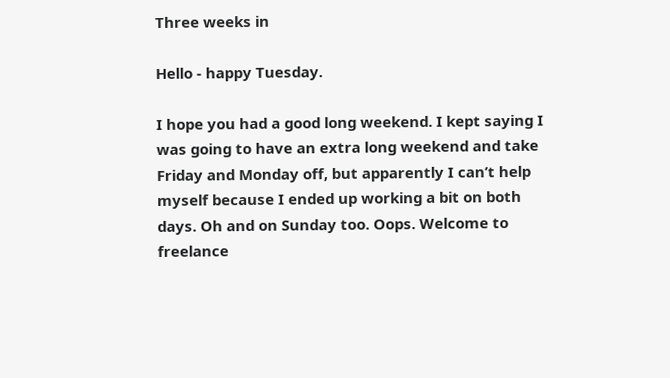Three weeks in

Hello - happy Tuesday.

I hope you had a good long weekend. I kept saying I was going to have an extra long weekend and take Friday and Monday off, but apparently I can’t help myself because I ended up working a bit on both days. Oh and on Sunday too. Oops. Welcome to freelance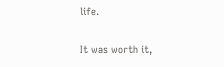life.

It was worth it,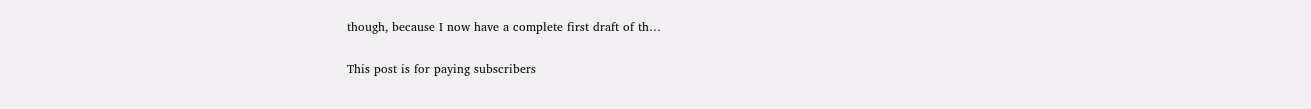though, because I now have a complete first draft of th…

This post is for paying subscribers